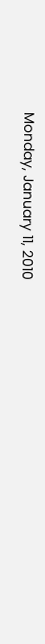Monday, January 11, 2010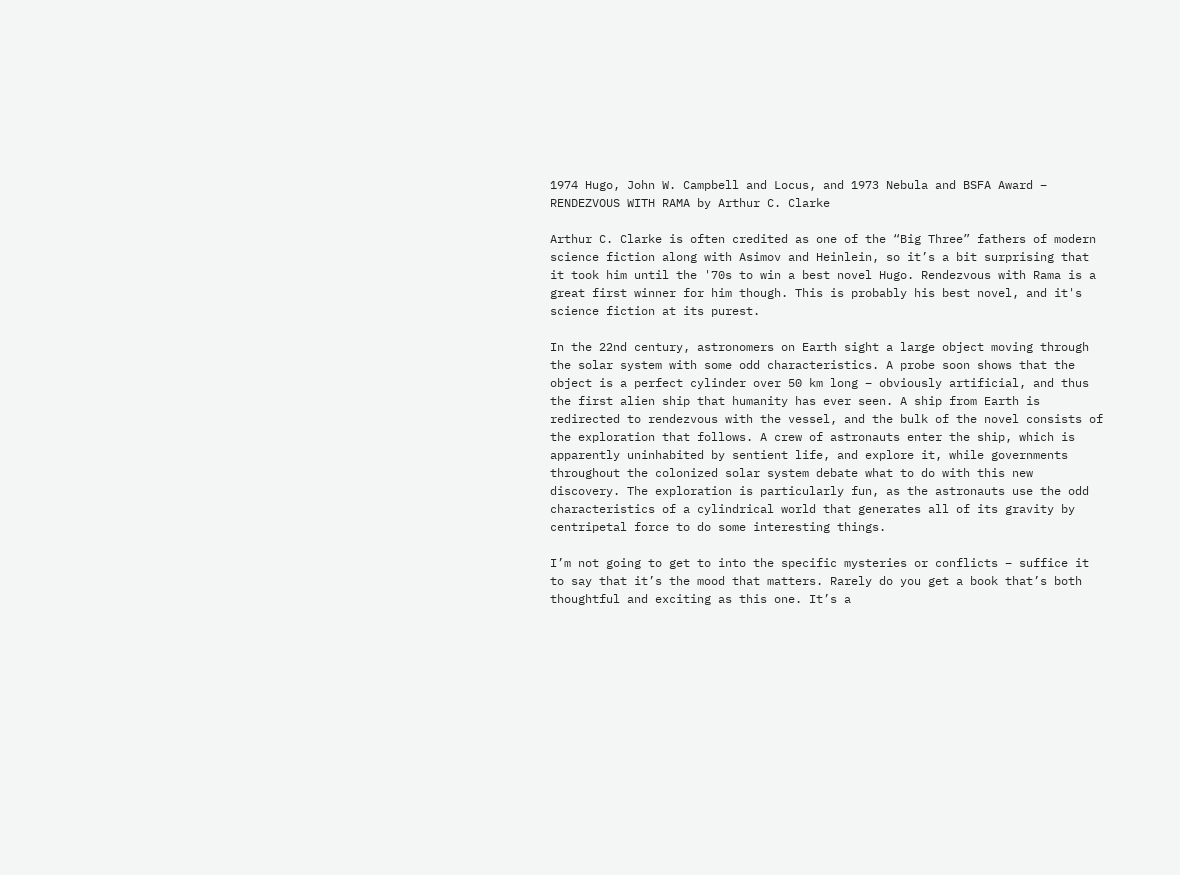1974 Hugo, John W. Campbell and Locus, and 1973 Nebula and BSFA Award – RENDEZVOUS WITH RAMA by Arthur C. Clarke

Arthur C. Clarke is often credited as one of the “Big Three” fathers of modern science fiction along with Asimov and Heinlein, so it’s a bit surprising that it took him until the '70s to win a best novel Hugo. Rendezvous with Rama is a great first winner for him though. This is probably his best novel, and it's science fiction at its purest.

In the 22nd century, astronomers on Earth sight a large object moving through the solar system with some odd characteristics. A probe soon shows that the object is a perfect cylinder over 50 km long – obviously artificial, and thus the first alien ship that humanity has ever seen. A ship from Earth is redirected to rendezvous with the vessel, and the bulk of the novel consists of the exploration that follows. A crew of astronauts enter the ship, which is apparently uninhabited by sentient life, and explore it, while governments throughout the colonized solar system debate what to do with this new discovery. The exploration is particularly fun, as the astronauts use the odd characteristics of a cylindrical world that generates all of its gravity by centripetal force to do some interesting things.

I’m not going to get to into the specific mysteries or conflicts – suffice it to say that it’s the mood that matters. Rarely do you get a book that’s both thoughtful and exciting as this one. It’s a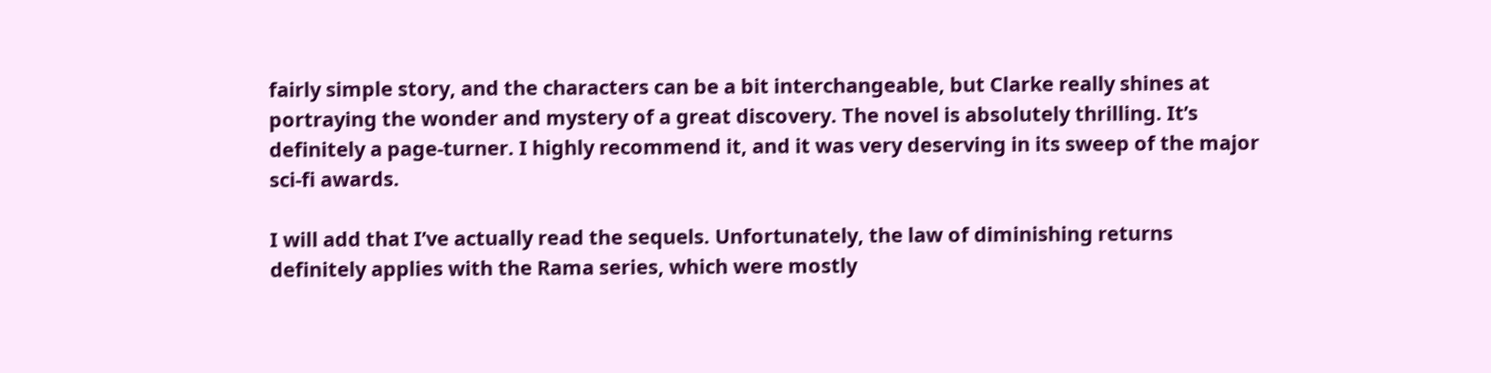fairly simple story, and the characters can be a bit interchangeable, but Clarke really shines at portraying the wonder and mystery of a great discovery. The novel is absolutely thrilling. It’s definitely a page-turner. I highly recommend it, and it was very deserving in its sweep of the major sci-fi awards.

I will add that I’ve actually read the sequels. Unfortunately, the law of diminishing returns definitely applies with the Rama series, which were mostly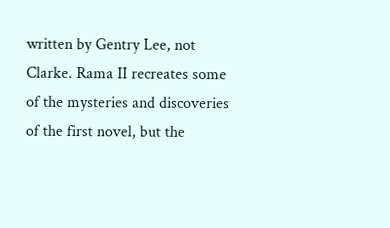written by Gentry Lee, not Clarke. Rama II recreates some of the mysteries and discoveries of the first novel, but the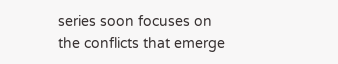series soon focuses on the conflicts that emerge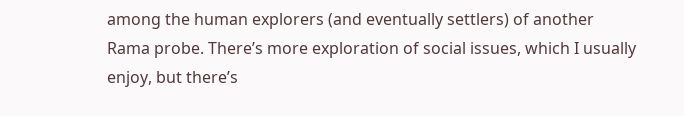among the human explorers (and eventually settlers) of another Rama probe. There’s more exploration of social issues, which I usually enjoy, but there’s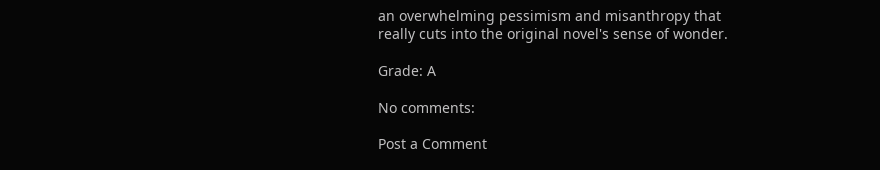an overwhelming pessimism and misanthropy that really cuts into the original novel's sense of wonder.

Grade: A

No comments:

Post a Comment